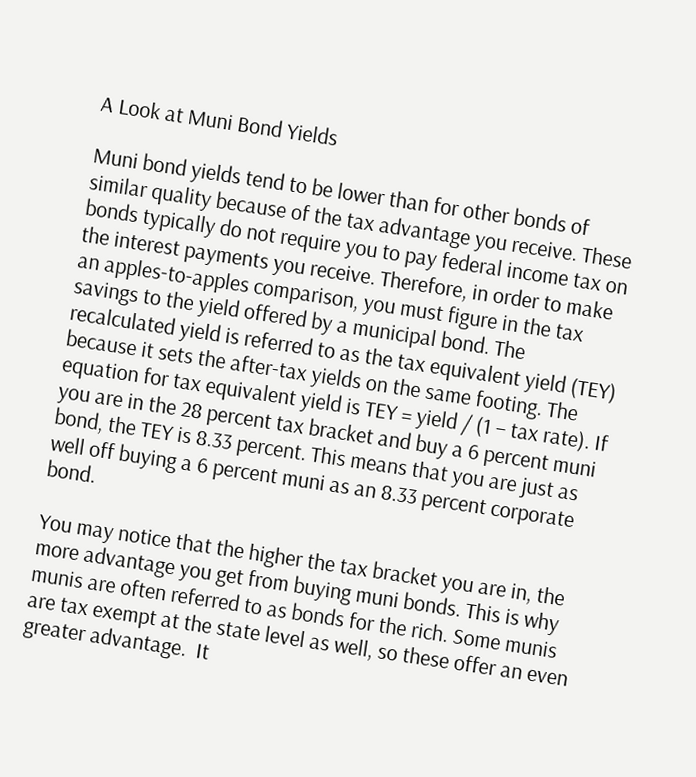A Look at Muni Bond Yields

Muni bond yields tend to be lower than for other bonds of similar quality because of the tax advantage you receive. These bonds typically do not require you to pay federal income tax on the interest payments you receive. Therefore, in order to make an apples-to-apples comparison, you must figure in the tax savings to the yield offered by a municipal bond. The recalculated yield is referred to as the tax equivalent yield (TEY) because it sets the after-tax yields on the same footing. The equation for tax equivalent yield is TEY = yield / (1 – tax rate). If you are in the 28 percent tax bracket and buy a 6 percent muni bond, the TEY is 8.33 percent. This means that you are just as well off buying a 6 percent muni as an 8.33 percent corporate bond.

You may notice that the higher the tax bracket you are in, the more advantage you get from buying muni bonds. This is why munis are often referred to as bonds for the rich. Some munis are tax exempt at the state level as well, so these offer an even greater advantage.  It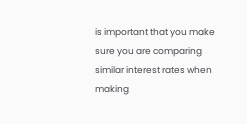is important that you make sure you are comparing similar interest rates when making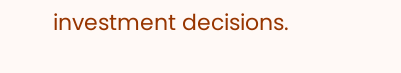investment decisions.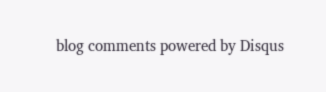blog comments powered by Disqus